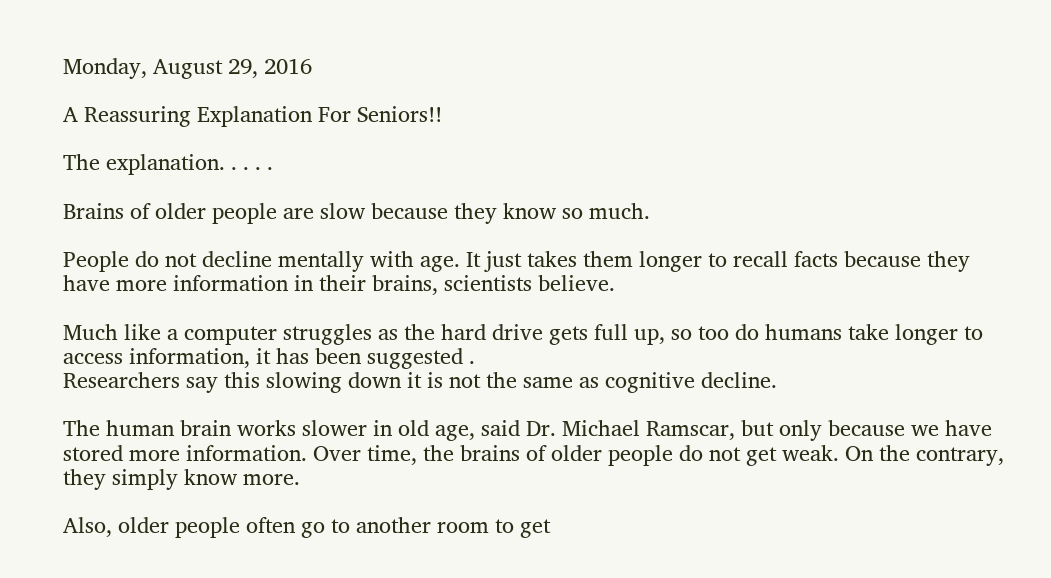Monday, August 29, 2016

A Reassuring Explanation For Seniors!!

The explanation. . . . .

Brains of older people are slow because they know so much.

People do not decline mentally with age. It just takes them longer to recall facts because they have more information in their brains, scientists believe.

Much like a computer struggles as the hard drive gets full up, so too do humans take longer to access information, it has been suggested .
Researchers say this slowing down it is not the same as cognitive decline.

The human brain works slower in old age, said Dr. Michael Ramscar, but only because we have stored more information. Over time, the brains of older people do not get weak. On the contrary, they simply know more.

Also, older people often go to another room to get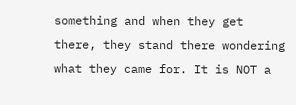something and when they get there, they stand there wondering what they came for. It is NOT a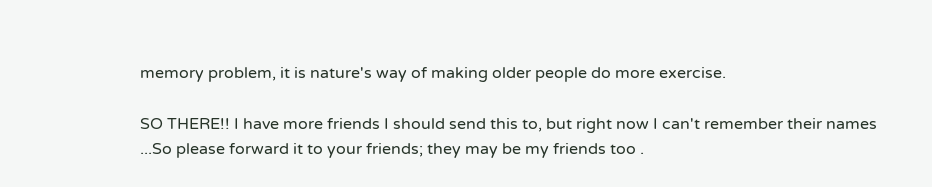memory problem, it is nature's way of making older people do more exercise.

SO THERE!! I have more friends I should send this to, but right now I can't remember their names ...So please forward it to your friends; they may be my friends too .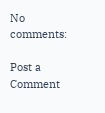No comments:

Post a Comment